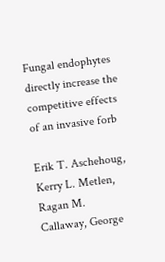Fungal endophytes directly increase the competitive effects of an invasive forb

Erik T. Aschehoug, Kerry L. Metlen, Ragan M. Callaway, George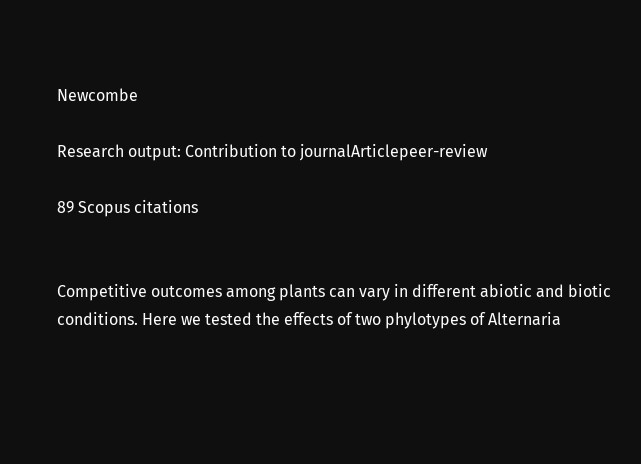Newcombe

Research output: Contribution to journalArticlepeer-review

89 Scopus citations


Competitive outcomes among plants can vary in different abiotic and biotic conditions. Here we tested the effects of two phylotypes of Alternaria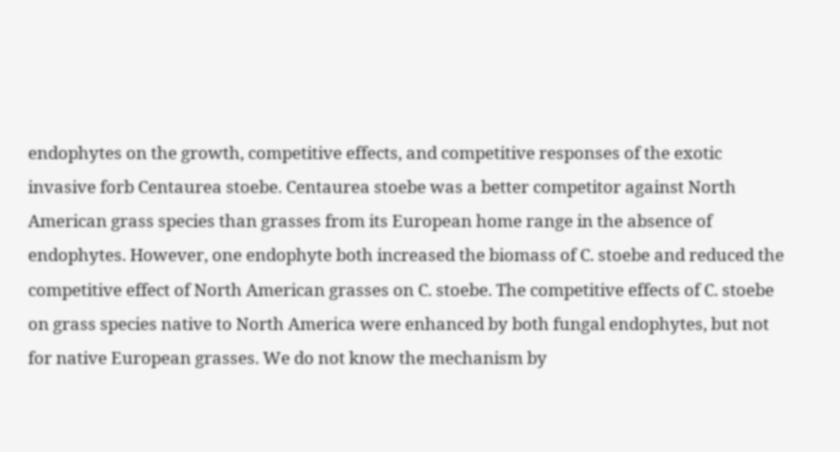endophytes on the growth, competitive effects, and competitive responses of the exotic invasive forb Centaurea stoebe. Centaurea stoebe was a better competitor against North American grass species than grasses from its European home range in the absence of endophytes. However, one endophyte both increased the biomass of C. stoebe and reduced the competitive effect of North American grasses on C. stoebe. The competitive effects of C. stoebe on grass species native to North America were enhanced by both fungal endophytes, but not for native European grasses. We do not know the mechanism by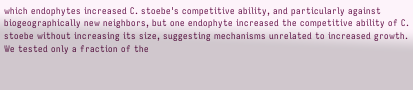which endophytes increased C. stoebe's competitive ability, and particularly against biogeographically new neighbors, but one endophyte increased the competitive ability of C. stoebe without increasing its size, suggesting mechanisms unrelated to increased growth. We tested only a fraction of the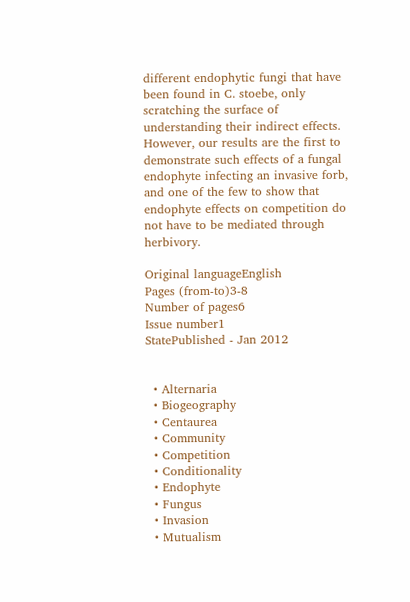different endophytic fungi that have been found in C. stoebe, only scratching the surface of understanding their indirect effects. However, our results are the first to demonstrate such effects of a fungal endophyte infecting an invasive forb, and one of the few to show that endophyte effects on competition do not have to be mediated through herbivory.

Original languageEnglish
Pages (from-to)3-8
Number of pages6
Issue number1
StatePublished - Jan 2012


  • Alternaria
  • Biogeography
  • Centaurea
  • Community
  • Competition
  • Conditionality
  • Endophyte
  • Fungus
  • Invasion
  • Mutualism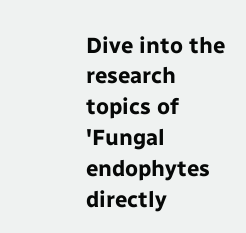Dive into the research topics of 'Fungal endophytes directly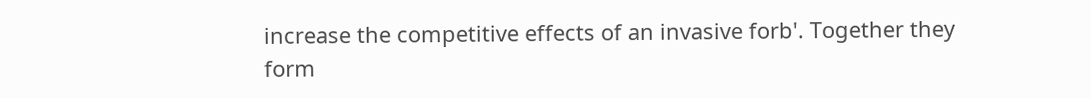increase the competitive effects of an invasive forb'. Together they form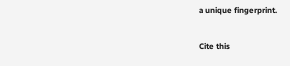a unique fingerprint.

Cite this